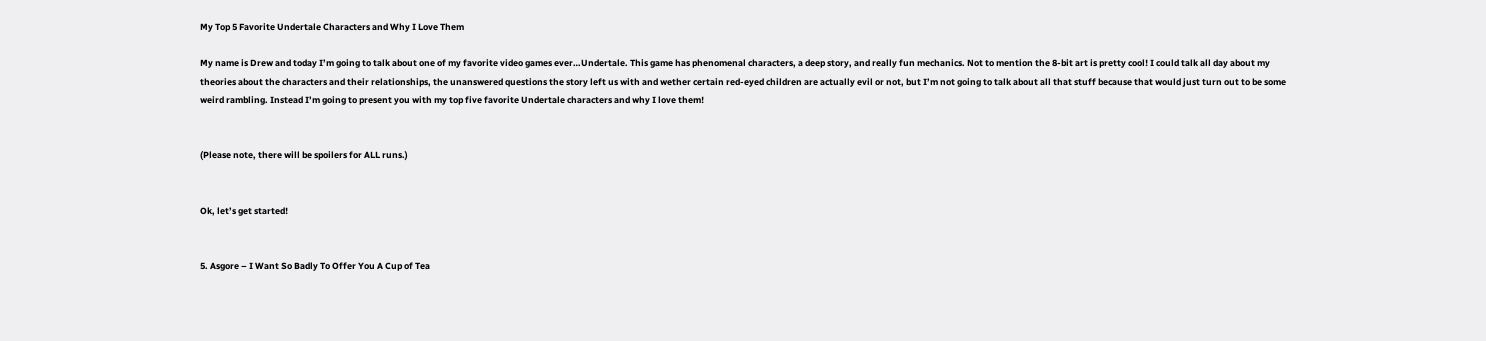My Top 5 Favorite Undertale Characters and Why I Love Them

My name is Drew and today I’m going to talk about one of my favorite video games ever…Undertale. This game has phenomenal characters, a deep story, and really fun mechanics. Not to mention the 8-bit art is pretty cool! I could talk all day about my theories about the characters and their relationships, the unanswered questions the story left us with and wether certain red-eyed children are actually evil or not, but I’m not going to talk about all that stuff because that would just turn out to be some weird rambling. Instead I’m going to present you with my top five favorite Undertale characters and why I love them!


(Please note, there will be spoilers for ALL runs.)


Ok, let’s get started!


5. Asgore – I Want So Badly To Offer You A Cup of Tea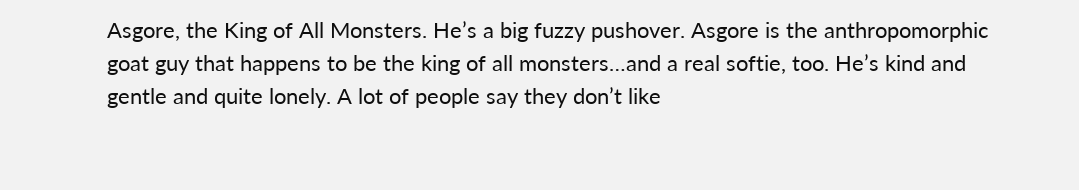Asgore, the King of All Monsters. He’s a big fuzzy pushover. Asgore is the anthropomorphic goat guy that happens to be the king of all monsters…and a real softie, too. He’s kind and gentle and quite lonely. A lot of people say they don’t like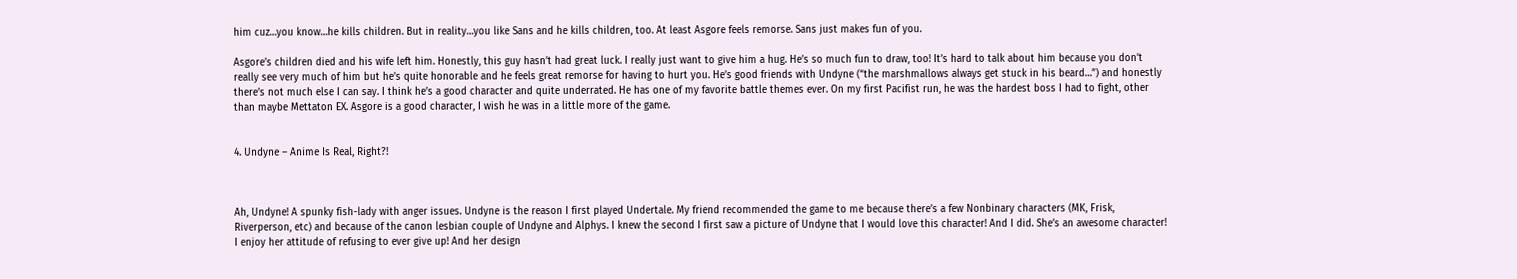him cuz…you know…he kills children. But in reality…you like Sans and he kills children, too. At least Asgore feels remorse. Sans just makes fun of you.

Asgore’s children died and his wife left him. Honestly, this guy hasn’t had great luck. I really just want to give him a hug. He’s so much fun to draw, too! It’s hard to talk about him because you don’t really see very much of him but he’s quite honorable and he feels great remorse for having to hurt you. He’s good friends with Undyne (“the marshmallows always get stuck in his beard…”) and honestly there’s not much else I can say. I think he’s a good character and quite underrated. He has one of my favorite battle themes ever. On my first Pacifist run, he was the hardest boss I had to fight, other than maybe Mettaton EX. Asgore is a good character, I wish he was in a little more of the game.


4. Undyne – Anime Is Real, Right?!



Ah, Undyne! A spunky fish-lady with anger issues. Undyne is the reason I first played Undertale. My friend recommended the game to me because there’s a few Nonbinary characters (MK, Frisk, Riverperson, etc) and because of the canon lesbian couple of Undyne and Alphys. I knew the second I first saw a picture of Undyne that I would love this character! And I did. She’s an awesome character! I enjoy her attitude of refusing to ever give up! And her design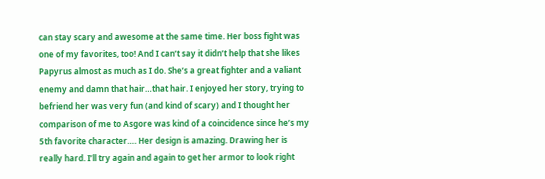can stay scary and awesome at the same time. Her boss fight was one of my favorites, too! And I can’t say it didn’t help that she likes Papyrus almost as much as I do. She’s a great fighter and a valiant enemy and damn that hair…that hair. I enjoyed her story, trying to befriend her was very fun (and kind of scary) and I thought her comparison of me to Asgore was kind of a coincidence since he’s my 5th favorite character…. Her design is amazing. Drawing her is really hard. I’ll try again and again to get her armor to look right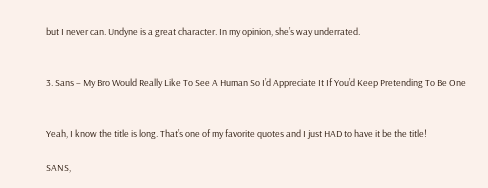but I never can. Undyne is a great character. In my opinion, she’s way underrated.


3. Sans – My Bro Would Really Like To See A Human So I’d Appreciate It If You’d Keep Pretending To Be One


Yeah, I know the title is long. That’s one of my favorite quotes and I just HAD to have it be the title!

SANS,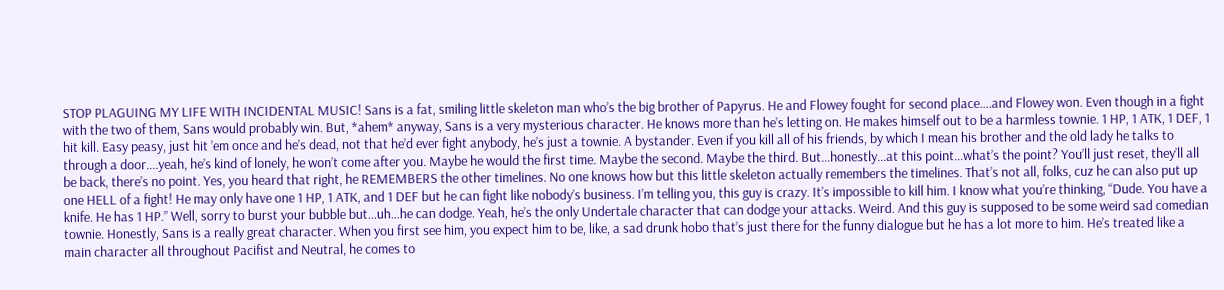STOP PLAGUING MY LIFE WITH INCIDENTAL MUSIC! Sans is a fat, smiling little skeleton man who’s the big brother of Papyrus. He and Flowey fought for second place….and Flowey won. Even though in a fight with the two of them, Sans would probably win. But, *ahem* anyway, Sans is a very mysterious character. He knows more than he’s letting on. He makes himself out to be a harmless townie. 1 HP, 1 ATK, 1 DEF, 1 hit kill. Easy peasy, just hit ’em once and he’s dead, not that he’d ever fight anybody, he’s just a townie. A bystander. Even if you kill all of his friends, by which I mean his brother and the old lady he talks to through a door….yeah, he’s kind of lonely, he won’t come after you. Maybe he would the first time. Maybe the second. Maybe the third. But…honestly…at this point…what’s the point? You’ll just reset, they’ll all be back, there’s no point. Yes, you heard that right, he REMEMBERS the other timelines. No one knows how but this little skeleton actually remembers the timelines. That’s not all, folks, cuz he can also put up one HELL of a fight! He may only have one 1 HP, 1 ATK, and 1 DEF but he can fight like nobody’s business. I’m telling you, this guy is crazy. It’s impossible to kill him. I know what you’re thinking, “Dude. You have a knife. He has 1 HP.” Well, sorry to burst your bubble but…uh…he can dodge. Yeah, he’s the only Undertale character that can dodge your attacks. Weird. And this guy is supposed to be some weird sad comedian townie. Honestly, Sans is a really great character. When you first see him, you expect him to be, like, a sad drunk hobo that’s just there for the funny dialogue but he has a lot more to him. He’s treated like a main character all throughout Pacifist and Neutral, he comes to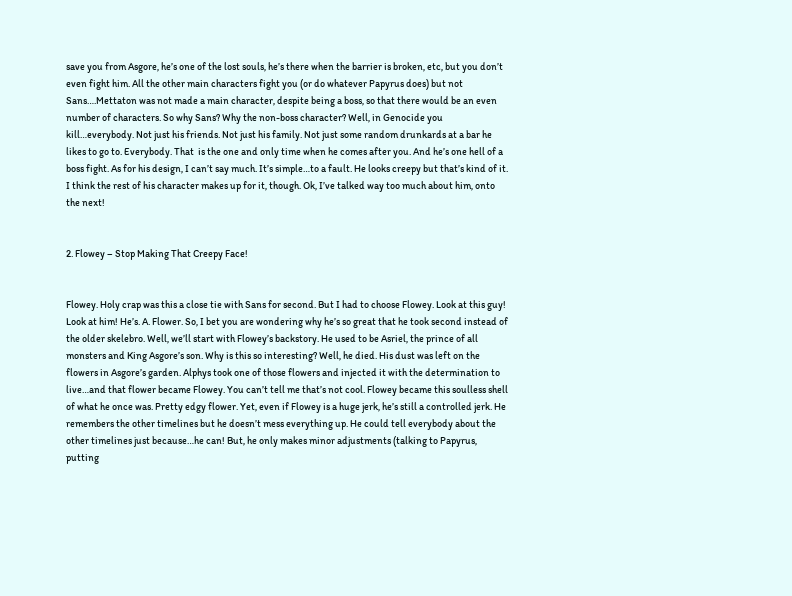save you from Asgore, he’s one of the lost souls, he’s there when the barrier is broken, etc, but you don’t even fight him. All the other main characters fight you (or do whatever Papyrus does) but not Sans….Mettaton was not made a main character, despite being a boss, so that there would be an even number of characters. So why Sans? Why the non-boss character? Well, in Genocide you kill…everybody. Not just his friends. Not just his family. Not just some random drunkards at a bar he likes to go to. Everybody. That  is the one and only time when he comes after you. And he’s one hell of a boss fight. As for his design, I can’t say much. It’s simple…to a fault. He looks creepy but that’s kind of it. I think the rest of his character makes up for it, though. Ok, I’ve talked way too much about him, onto the next!


2. Flowey – Stop Making That Creepy Face!


Flowey. Holy crap was this a close tie with Sans for second. But I had to choose Flowey. Look at this guy! Look at him! He’s. A. Flower. So, I bet you are wondering why he’s so great that he took second instead of the older skelebro. Well, we’ll start with Flowey’s backstory. He used to be Asriel, the prince of all monsters and King Asgore’s son. Why is this so interesting? Well, he died. His dust was left on the flowers in Asgore’s garden. Alphys took one of those flowers and injected it with the determination to live…and that flower became Flowey. You can’t tell me that’s not cool. Flowey became this soulless shell of what he once was. Pretty edgy flower. Yet, even if Flowey is a huge jerk, he’s still a controlled jerk. He remembers the other timelines but he doesn’t mess everything up. He could tell everybody about the other timelines just because…he can! But, he only makes minor adjustments (talking to Papyrus, putting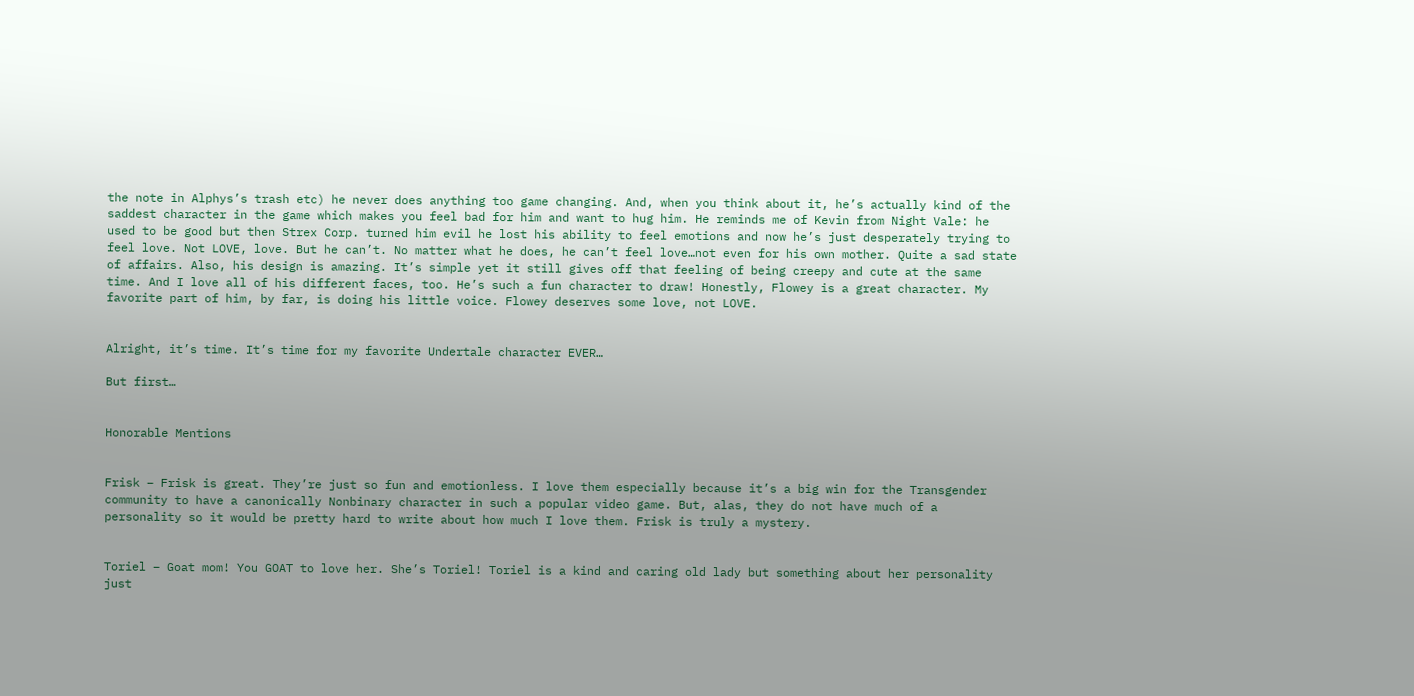the note in Alphys’s trash etc) he never does anything too game changing. And, when you think about it, he’s actually kind of the saddest character in the game which makes you feel bad for him and want to hug him. He reminds me of Kevin from Night Vale: he used to be good but then Strex Corp. turned him evil he lost his ability to feel emotions and now he’s just desperately trying to feel love. Not LOVE, love. But he can’t. No matter what he does, he can’t feel love…not even for his own mother. Quite a sad state of affairs. Also, his design is amazing. It’s simple yet it still gives off that feeling of being creepy and cute at the same time. And I love all of his different faces, too. He’s such a fun character to draw! Honestly, Flowey is a great character. My favorite part of him, by far, is doing his little voice. Flowey deserves some love, not LOVE.


Alright, it’s time. It’s time for my favorite Undertale character EVER…

But first…


Honorable Mentions


Frisk – Frisk is great. They’re just so fun and emotionless. I love them especially because it’s a big win for the Transgender community to have a canonically Nonbinary character in such a popular video game. But, alas, they do not have much of a personality so it would be pretty hard to write about how much I love them. Frisk is truly a mystery.


Toriel – Goat mom! You GOAT to love her. She’s Toriel! Toriel is a kind and caring old lady but something about her personality just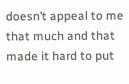doesn’t appeal to me that much and that made it hard to put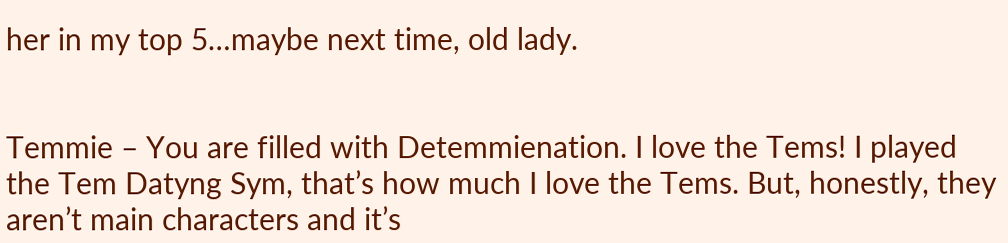her in my top 5…maybe next time, old lady.


Temmie – You are filled with Detemmienation. I love the Tems! I played the Tem Datyng Sym, that’s how much I love the Tems. But, honestly, they aren’t main characters and it’s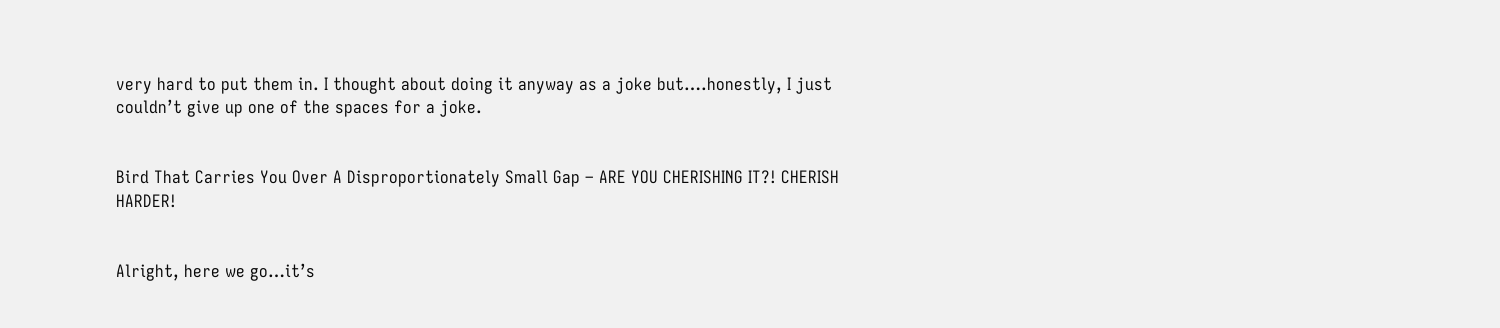very hard to put them in. I thought about doing it anyway as a joke but….honestly, I just couldn’t give up one of the spaces for a joke.


Bird That Carries You Over A Disproportionately Small Gap – ARE YOU CHERISHING IT?! CHERISH HARDER!


Alright, here we go…it’s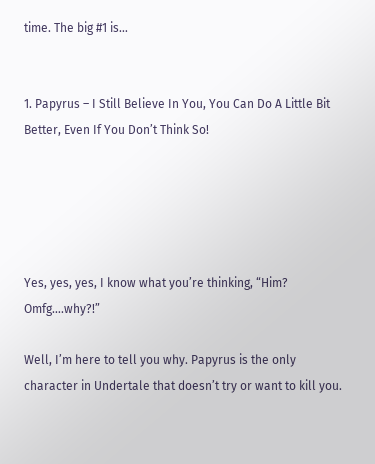time. The big #1 is…


1. Papyrus – I Still Believe In You, You Can Do A Little Bit Better, Even If You Don’t Think So!





Yes, yes, yes, I know what you’re thinking, “Him? Omfg….why?!”

Well, I’m here to tell you why. Papyrus is the only character in Undertale that doesn’t try or want to kill you.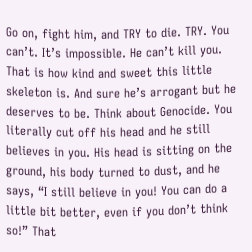Go on, fight him, and TRY to die. TRY. You can’t. It’s impossible. He can’t kill you. That is how kind and sweet this little skeleton is. And sure he’s arrogant but he deserves to be. Think about Genocide. You literally cut off his head and he still believes in you. His head is sitting on the ground, his body turned to dust, and he says, “I still believe in you! You can do a little bit better, even if you don’t think so!” That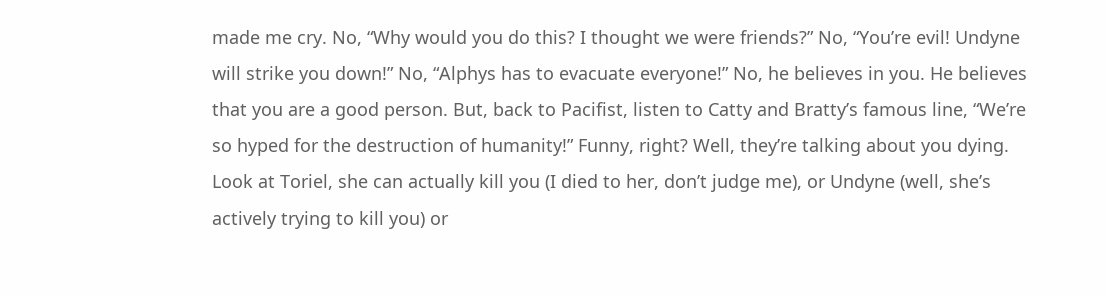made me cry. No, “Why would you do this? I thought we were friends?” No, “You’re evil! Undyne will strike you down!” No, “Alphys has to evacuate everyone!” No, he believes in you. He believes that you are a good person. But, back to Pacifist, listen to Catty and Bratty’s famous line, “We’re so hyped for the destruction of humanity!” Funny, right? Well, they’re talking about you dying. Look at Toriel, she can actually kill you (I died to her, don’t judge me), or Undyne (well, she’s actively trying to kill you) or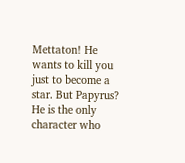Mettaton! He wants to kill you just to become a star. But Papyrus? He is the only character who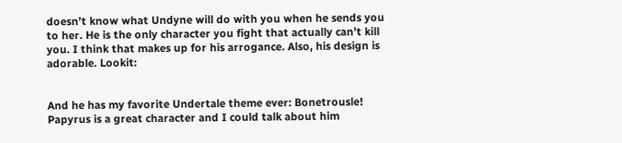doesn’t know what Undyne will do with you when he sends you to her. He is the only character you fight that actually can’t kill you. I think that makes up for his arrogance. Also, his design is adorable. Lookit:


And he has my favorite Undertale theme ever: Bonetrousle! Papyrus is a great character and I could talk about him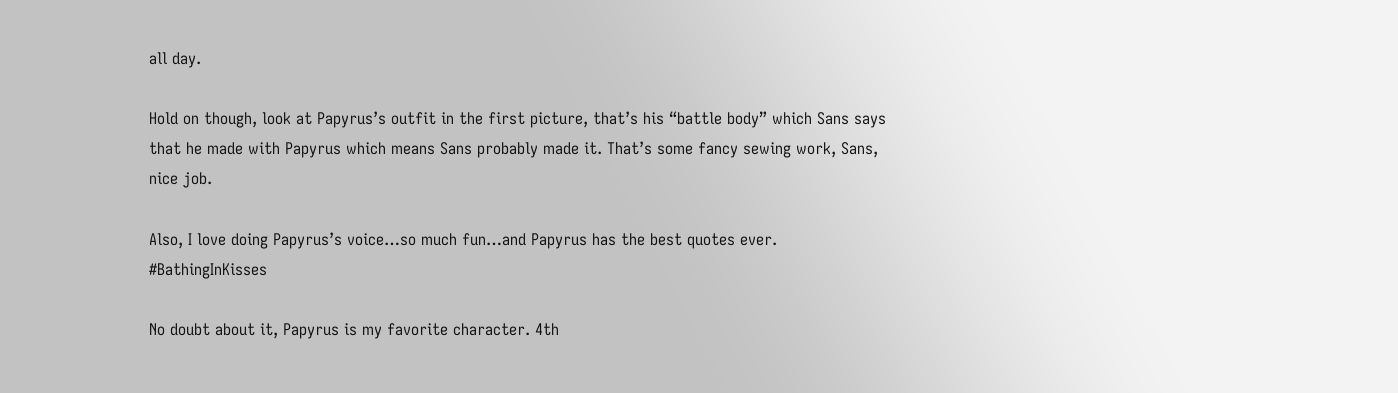all day.

Hold on though, look at Papyrus’s outfit in the first picture, that’s his “battle body” which Sans says that he made with Papyrus which means Sans probably made it. That’s some fancy sewing work, Sans, nice job.

Also, I love doing Papyrus’s voice…so much fun…and Papyrus has the best quotes ever. #BathingInKisses

No doubt about it, Papyrus is my favorite character. 4th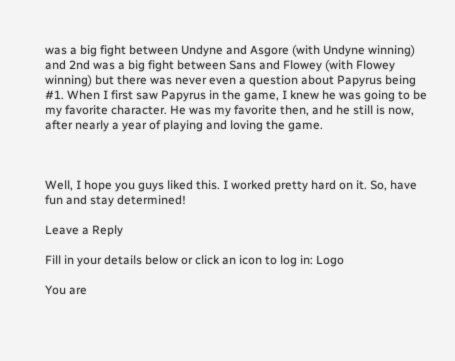was a big fight between Undyne and Asgore (with Undyne winning) and 2nd was a big fight between Sans and Flowey (with Flowey winning) but there was never even a question about Papyrus being #1. When I first saw Papyrus in the game, I knew he was going to be my favorite character. He was my favorite then, and he still is now, after nearly a year of playing and loving the game.



Well, I hope you guys liked this. I worked pretty hard on it. So, have fun and stay determined!

Leave a Reply

Fill in your details below or click an icon to log in: Logo

You are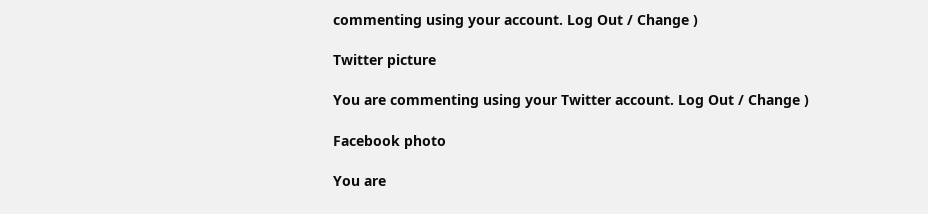commenting using your account. Log Out / Change )

Twitter picture

You are commenting using your Twitter account. Log Out / Change )

Facebook photo

You are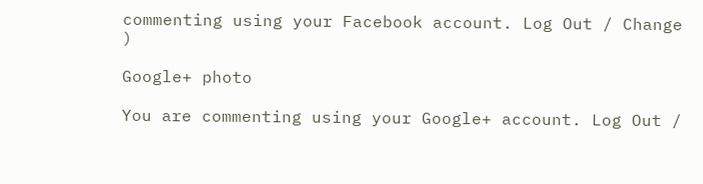commenting using your Facebook account. Log Out / Change )

Google+ photo

You are commenting using your Google+ account. Log Out /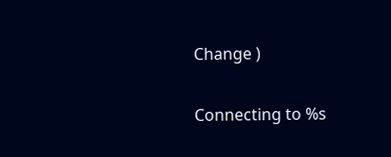Change )

Connecting to %s